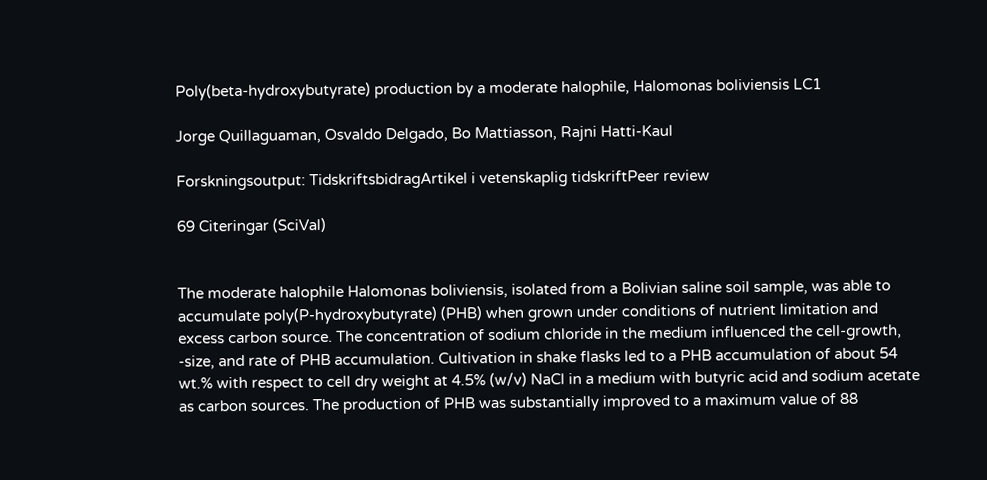Poly(beta-hydroxybutyrate) production by a moderate halophile, Halomonas boliviensis LC1

Jorge Quillaguaman, Osvaldo Delgado, Bo Mattiasson, Rajni Hatti-Kaul

Forskningsoutput: TidskriftsbidragArtikel i vetenskaplig tidskriftPeer review

69 Citeringar (SciVal)


The moderate halophile Halomonas boliviensis, isolated from a Bolivian saline soil sample, was able to accumulate poly(P-hydroxybutyrate) (PHB) when grown under conditions of nutrient limitation and excess carbon source. The concentration of sodium chloride in the medium influenced the cell-growth, -size, and rate of PHB accumulation. Cultivation in shake flasks led to a PHB accumulation of about 54 wt.% with respect to cell dry weight at 4.5% (w/v) NaCl in a medium with butyric acid and sodium acetate as carbon sources. The production of PHB was substantially improved to a maximum value of 88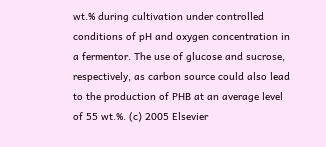wt.% during cultivation under controlled conditions of pH and oxygen concentration in a fermentor. The use of glucose and sucrose, respectively, as carbon source could also lead to the production of PHB at an average level of 55 wt.%. (c) 2005 Elsevier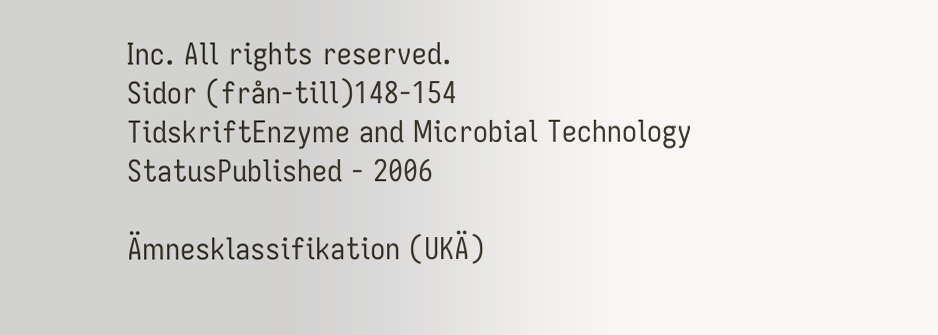Inc. All rights reserved.
Sidor (från-till)148-154
TidskriftEnzyme and Microbial Technology
StatusPublished - 2006

Ämnesklassifikation (UKÄ)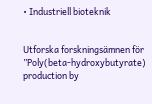• Industriell bioteknik


Utforska forskningsämnen för ”Poly(beta-hydroxybutyrate) production by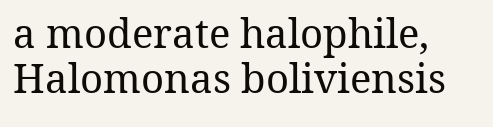a moderate halophile, Halomonas boliviensis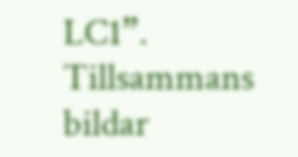LC1”. Tillsammans bildar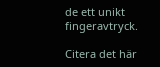de ett unikt fingeravtryck.

Citera det här